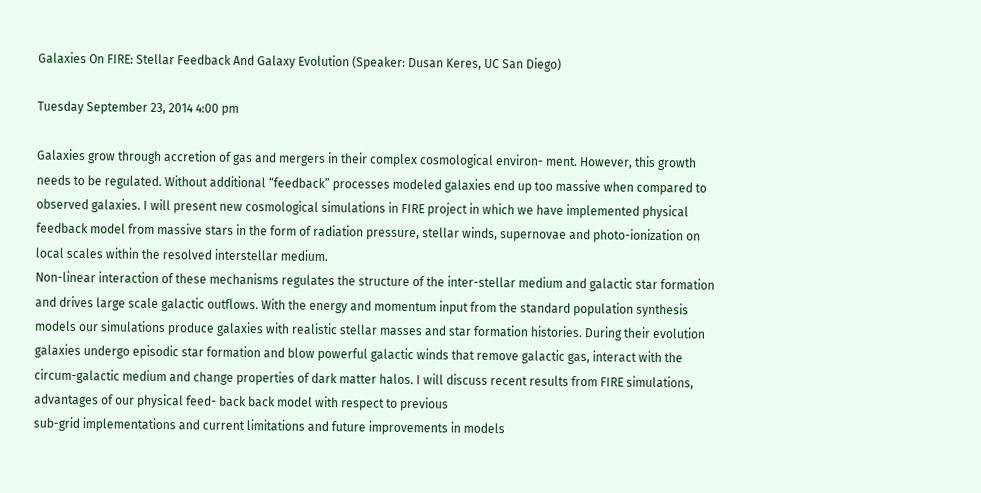Galaxies On FIRE: Stellar Feedback And Galaxy Evolution (Speaker: Dusan Keres, UC San Diego)

Tuesday September 23, 2014 4:00 pm

Galaxies grow through accretion of gas and mergers in their complex cosmological environ- ment. However, this growth needs to be regulated. Without additional “feedback” processes modeled galaxies end up too massive when compared to observed galaxies. I will present new cosmological simulations in FIRE project in which we have implemented physical feedback model from massive stars in the form of radiation pressure, stellar winds, supernovae and photo-ionization on local scales within the resolved interstellar medium.
Non-linear interaction of these mechanisms regulates the structure of the inter-stellar medium and galactic star formation and drives large scale galactic outflows. With the energy and momentum input from the standard population synthesis models our simulations produce galaxies with realistic stellar masses and star formation histories. During their evolution galaxies undergo episodic star formation and blow powerful galactic winds that remove galactic gas, interact with the circum-galactic medium and change properties of dark matter halos. I will discuss recent results from FIRE simulations, advantages of our physical feed- back back model with respect to previous
sub-grid implementations and current limitations and future improvements in models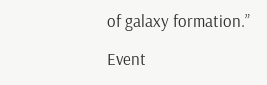of galaxy formation.”

Event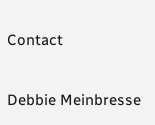Contact

Debbie Meinbresse